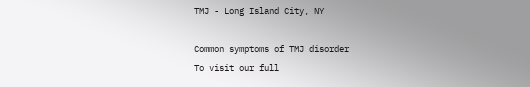TMJ - Long Island City, NY

Common symptoms of TMJ disorder
To visit our full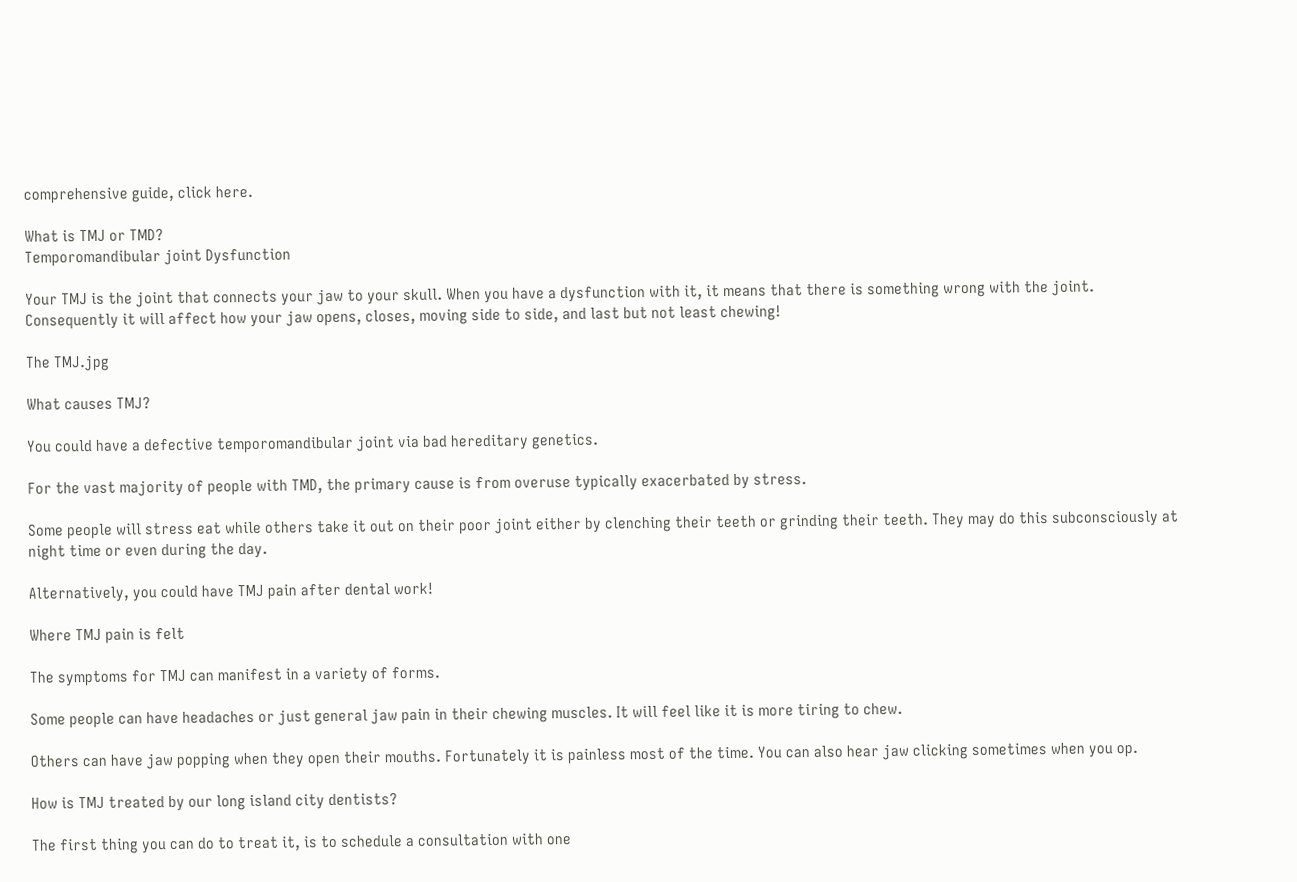comprehensive guide, click here.

What is TMJ or TMD?
Temporomandibular joint Dysfunction

Your TMJ is the joint that connects your jaw to your skull. When you have a dysfunction with it, it means that there is something wrong with the joint. Consequently it will affect how your jaw opens, closes, moving side to side, and last but not least chewing!

The TMJ.jpg

What causes TMJ?

You could have a defective temporomandibular joint via bad hereditary genetics.

For the vast majority of people with TMD, the primary cause is from overuse typically exacerbated by stress.

Some people will stress eat while others take it out on their poor joint either by clenching their teeth or grinding their teeth. They may do this subconsciously at night time or even during the day.

Alternatively, you could have TMJ pain after dental work!

Where TMJ pain is felt

The symptoms for TMJ can manifest in a variety of forms.

Some people can have headaches or just general jaw pain in their chewing muscles. It will feel like it is more tiring to chew.

Others can have jaw popping when they open their mouths. Fortunately it is painless most of the time. You can also hear jaw clicking sometimes when you op.

How is TMJ treated by our long island city dentists?

The first thing you can do to treat it, is to schedule a consultation with one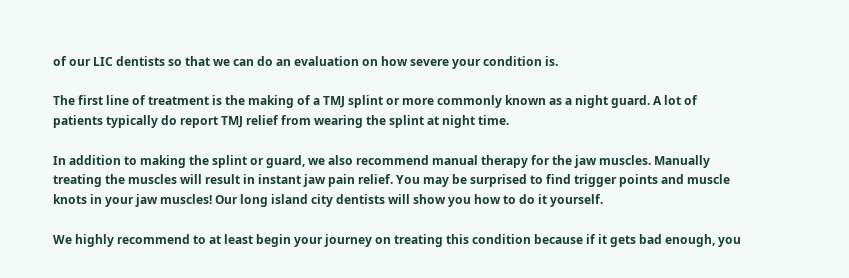of our LIC dentists so that we can do an evaluation on how severe your condition is.

The first line of treatment is the making of a TMJ splint or more commonly known as a night guard. A lot of patients typically do report TMJ relief from wearing the splint at night time.

In addition to making the splint or guard, we also recommend manual therapy for the jaw muscles. Manually treating the muscles will result in instant jaw pain relief. You may be surprised to find trigger points and muscle knots in your jaw muscles! Our long island city dentists will show you how to do it yourself.

We highly recommend to at least begin your journey on treating this condition because if it gets bad enough, you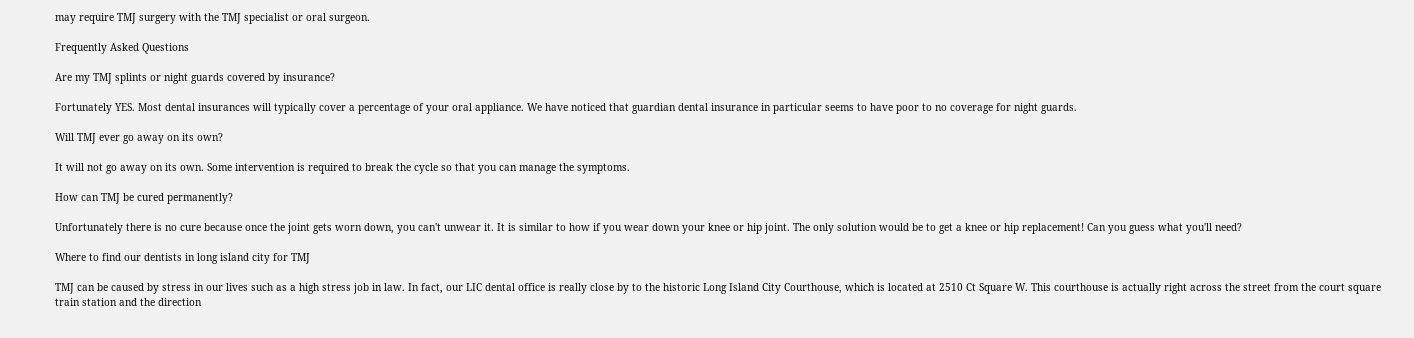may require TMJ surgery with the TMJ specialist or oral surgeon.

Frequently Asked Questions

Are my TMJ splints or night guards covered by insurance?

Fortunately YES. Most dental insurances will typically cover a percentage of your oral appliance. We have noticed that guardian dental insurance in particular seems to have poor to no coverage for night guards.

Will TMJ ever go away on its own?

It will not go away on its own. Some intervention is required to break the cycle so that you can manage the symptoms.

How can TMJ be cured permanently?

Unfortunately there is no cure because once the joint gets worn down, you can't unwear it. It is similar to how if you wear down your knee or hip joint. The only solution would be to get a knee or hip replacement! Can you guess what you'll need?

Where to find our dentists in long island city for TMJ

TMJ can be caused by stress in our lives such as a high stress job in law. In fact, our LIC dental office is really close by to the historic Long Island City Courthouse, which is located at 2510 Ct Square W. This courthouse is actually right across the street from the court square train station and the direction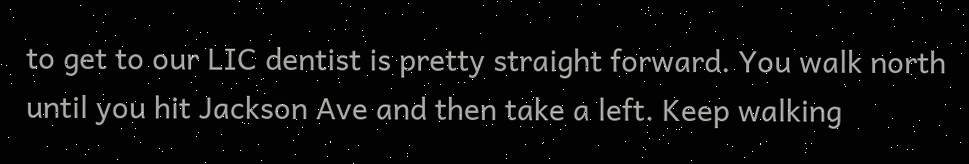to get to our LIC dentist is pretty straight forward. You walk north until you hit Jackson Ave and then take a left. Keep walking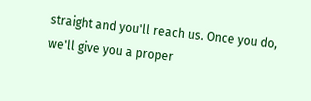straight and you'll reach us. Once you do, we'll give you a proper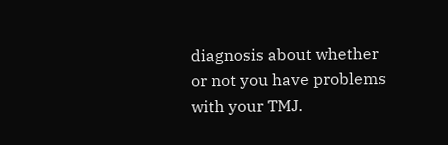diagnosis about whether or not you have problems with your TMJ.